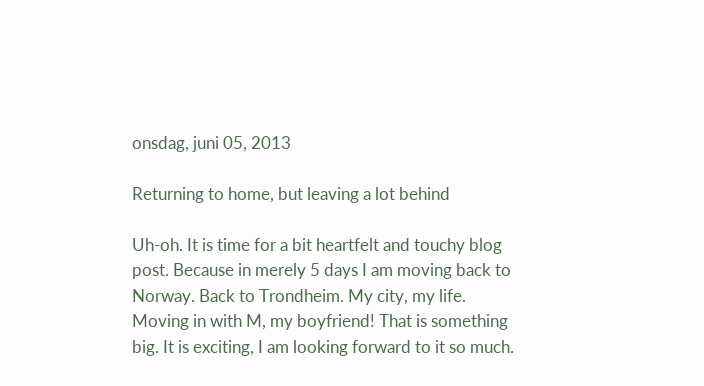onsdag, juni 05, 2013

Returning to home, but leaving a lot behind

Uh-oh. It is time for a bit heartfelt and touchy blog post. Because in merely 5 days I am moving back to Norway. Back to Trondheim. My city, my life. Moving in with M, my boyfriend! That is something big. It is exciting, I am looking forward to it so much.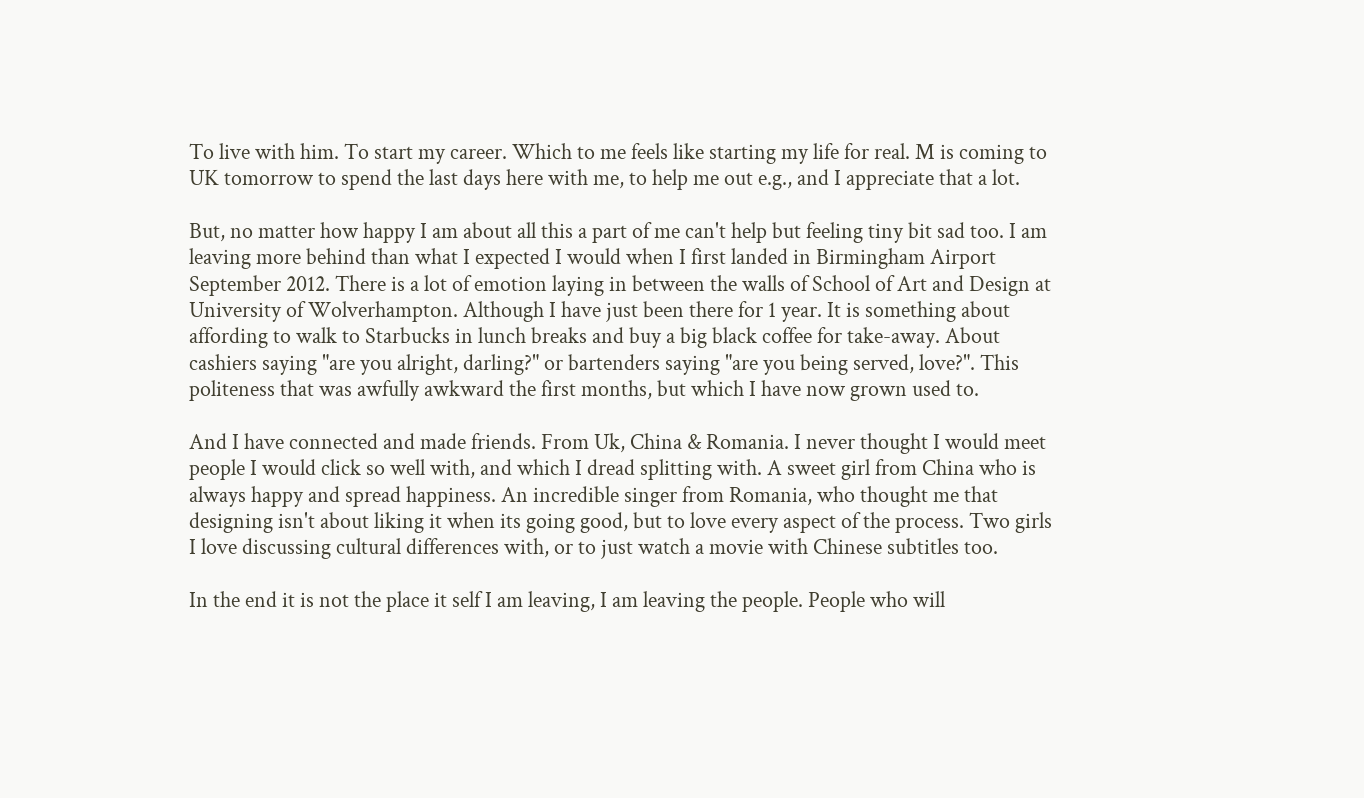To live with him. To start my career. Which to me feels like starting my life for real. M is coming to UK tomorrow to spend the last days here with me, to help me out e.g., and I appreciate that a lot.

But, no matter how happy I am about all this a part of me can't help but feeling tiny bit sad too. I am leaving more behind than what I expected I would when I first landed in Birmingham Airport September 2012. There is a lot of emotion laying in between the walls of School of Art and Design at University of Wolverhampton. Although I have just been there for 1 year. It is something about affording to walk to Starbucks in lunch breaks and buy a big black coffee for take-away. About cashiers saying "are you alright, darling?" or bartenders saying "are you being served, love?". This politeness that was awfully awkward the first months, but which I have now grown used to.

And I have connected and made friends. From Uk, China & Romania. I never thought I would meet people I would click so well with, and which I dread splitting with. A sweet girl from China who is always happy and spread happiness. An incredible singer from Romania, who thought me that designing isn't about liking it when its going good, but to love every aspect of the process. Two girls I love discussing cultural differences with, or to just watch a movie with Chinese subtitles too.

In the end it is not the place it self I am leaving, I am leaving the people. People who will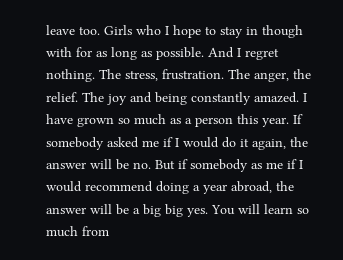leave too. Girls who I hope to stay in though with for as long as possible. And I regret nothing. The stress, frustration. The anger, the relief. The joy and being constantly amazed. I have grown so much as a person this year. If somebody asked me if I would do it again, the answer will be no. But if somebody as me if I would recommend doing a year abroad, the answer will be a big big yes. You will learn so much from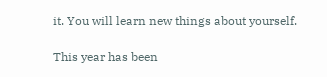it. You will learn new things about yourself.

This year has been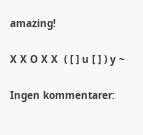amazing!

X X O X X  ( [ ] u [ ] ) y ~

Ingen kommentarer: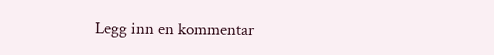Legg inn en kommentar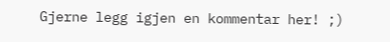Gjerne legg igjen en kommentar her! ;)